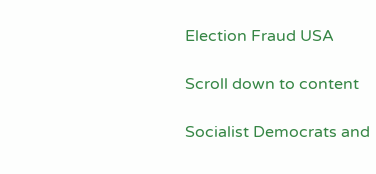Election Fraud USA

Scroll down to content

Socialist Democrats and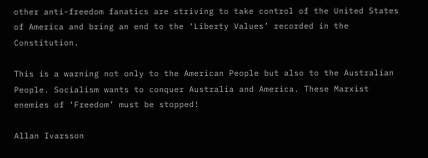other anti-freedom fanatics are striving to take control of the United States of America and bring an end to the ‘Liberty Values’ recorded in the Constitution.

This is a warning not only to the American People but also to the Australian People. Socialism wants to conquer Australia and America. These Marxist enemies of ‘Freedom’ must be stopped!

Allan Ivarsson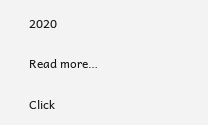2020

Read more…

Click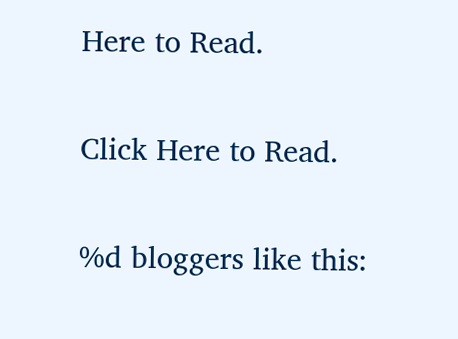Here to Read.

Click Here to Read.

%d bloggers like this: